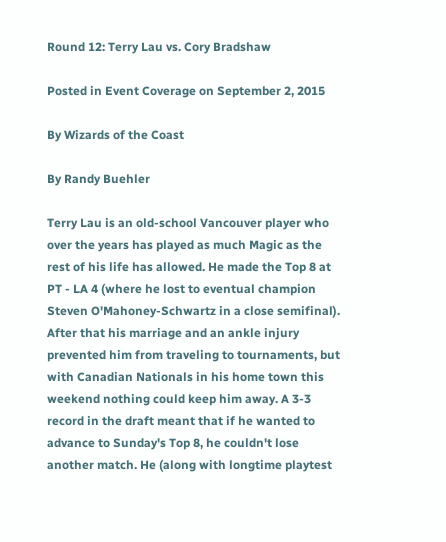Round 12: Terry Lau vs. Cory Bradshaw

Posted in Event Coverage on September 2, 2015

By Wizards of the Coast

By Randy Buehler

Terry Lau is an old-school Vancouver player who over the years has played as much Magic as the rest of his life has allowed. He made the Top 8 at PT - LA 4 (where he lost to eventual champion Steven O'Mahoney-Schwartz in a close semifinal). After that his marriage and an ankle injury prevented him from traveling to tournaments, but with Canadian Nationals in his home town this weekend nothing could keep him away. A 3-3 record in the draft meant that if he wanted to advance to Sunday's Top 8, he couldn't lose another match. He (along with longtime playtest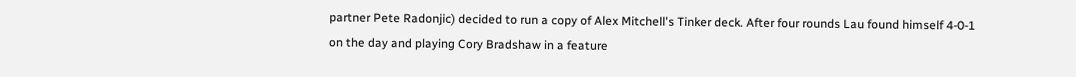partner Pete Radonjic) decided to run a copy of Alex Mitchell's Tinker deck. After four rounds Lau found himself 4-0-1 on the day and playing Cory Bradshaw in a feature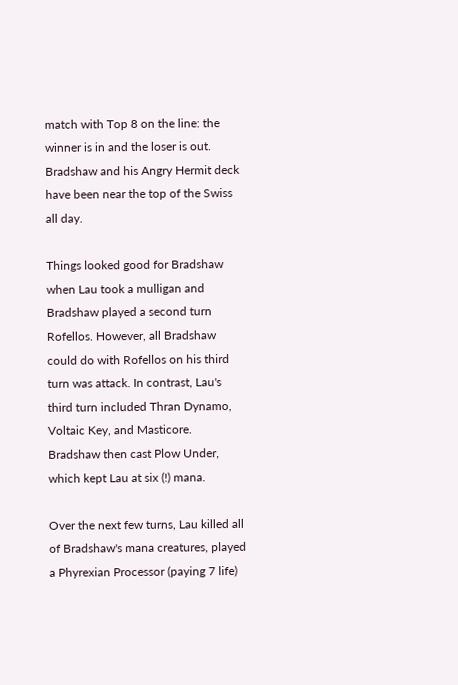match with Top 8 on the line: the winner is in and the loser is out. Bradshaw and his Angry Hermit deck have been near the top of the Swiss all day.

Things looked good for Bradshaw when Lau took a mulligan and Bradshaw played a second turn Rofellos. However, all Bradshaw could do with Rofellos on his third turn was attack. In contrast, Lau's third turn included Thran Dynamo, Voltaic Key, and Masticore. Bradshaw then cast Plow Under, which kept Lau at six (!) mana.

Over the next few turns, Lau killed all of Bradshaw's mana creatures, played a Phyrexian Processor (paying 7 life)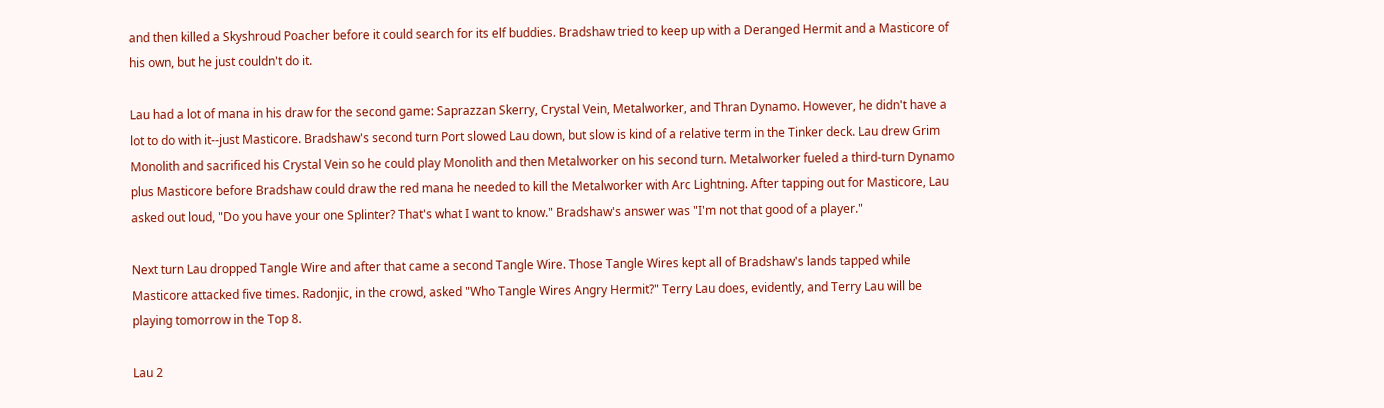and then killed a Skyshroud Poacher before it could search for its elf buddies. Bradshaw tried to keep up with a Deranged Hermit and a Masticore of his own, but he just couldn't do it.

Lau had a lot of mana in his draw for the second game: Saprazzan Skerry, Crystal Vein, Metalworker, and Thran Dynamo. However, he didn't have a lot to do with it--just Masticore. Bradshaw's second turn Port slowed Lau down, but slow is kind of a relative term in the Tinker deck. Lau drew Grim Monolith and sacrificed his Crystal Vein so he could play Monolith and then Metalworker on his second turn. Metalworker fueled a third-turn Dynamo plus Masticore before Bradshaw could draw the red mana he needed to kill the Metalworker with Arc Lightning. After tapping out for Masticore, Lau asked out loud, "Do you have your one Splinter? That's what I want to know." Bradshaw's answer was "I'm not that good of a player."

Next turn Lau dropped Tangle Wire and after that came a second Tangle Wire. Those Tangle Wires kept all of Bradshaw's lands tapped while Masticore attacked five times. Radonjic, in the crowd, asked "Who Tangle Wires Angry Hermit?" Terry Lau does, evidently, and Terry Lau will be playing tomorrow in the Top 8.

Lau 2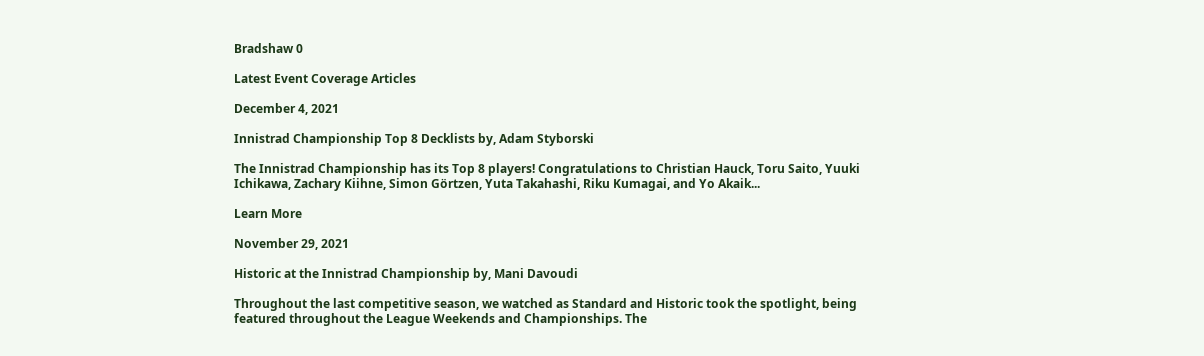Bradshaw 0

Latest Event Coverage Articles

December 4, 2021

Innistrad Championship Top 8 Decklists by, Adam Styborski

The Innistrad Championship has its Top 8 players! Congratulations to Christian Hauck, Toru Saito, Yuuki Ichikawa, Zachary Kiihne, Simon Görtzen, Yuta Takahashi, Riku Kumagai, and Yo Akaik...

Learn More

November 29, 2021

Historic at the Innistrad Championship by, Mani Davoudi

Throughout the last competitive season, we watched as Standard and Historic took the spotlight, being featured throughout the League Weekends and Championships. The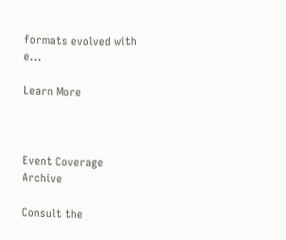formats evolved with e...

Learn More



Event Coverage Archive

Consult the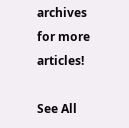archives for more articles!

See All